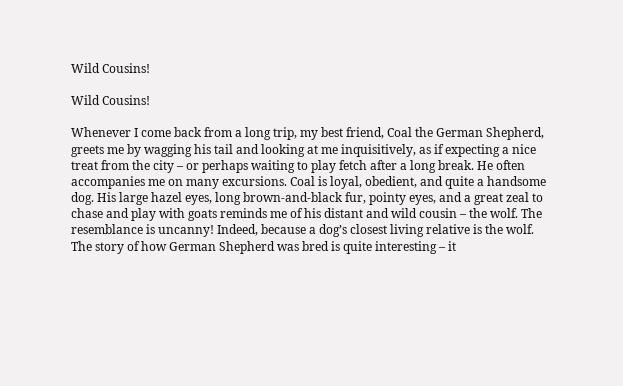Wild Cousins!

Wild Cousins!

Whenever I come back from a long trip, my best friend, Coal the German Shepherd, greets me by wagging his tail and looking at me inquisitively, as if expecting a nice treat from the city – or perhaps waiting to play fetch after a long break. He often accompanies me on many excursions. Coal is loyal, obedient, and quite a handsome dog. His large hazel eyes, long brown-and-black fur, pointy eyes, and a great zeal to chase and play with goats reminds me of his distant and wild cousin – the wolf. The resemblance is uncanny! Indeed, because a dog’s closest living relative is the wolf.
The story of how German Shepherd was bred is quite interesting – it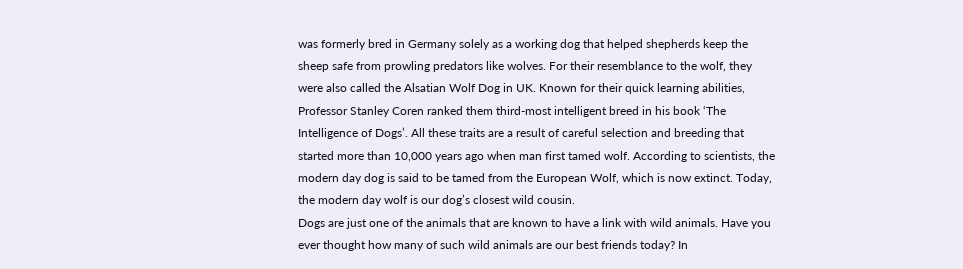was formerly bred in Germany solely as a working dog that helped shepherds keep the sheep safe from prowling predators like wolves. For their resemblance to the wolf, they were also called the Alsatian Wolf Dog in UK. Known for their quick learning abilities, Professor Stanley Coren ranked them third-most intelligent breed in his book ‘The Intelligence of Dogs’. All these traits are a result of careful selection and breeding that started more than 10,000 years ago when man first tamed wolf. According to scientists, the modern day dog is said to be tamed from the European Wolf, which is now extinct. Today, the modern day wolf is our dog’s closest wild cousin.
Dogs are just one of the animals that are known to have a link with wild animals. Have you ever thought how many of such wild animals are our best friends today? In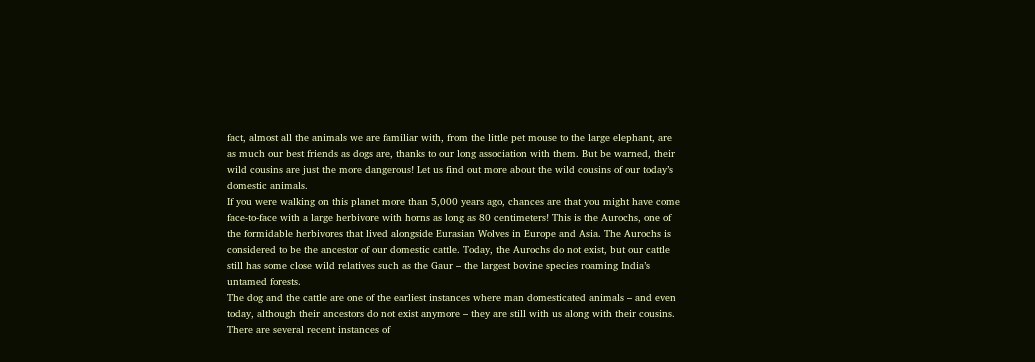fact, almost all the animals we are familiar with, from the little pet mouse to the large elephant, are as much our best friends as dogs are, thanks to our long association with them. But be warned, their wild cousins are just the more dangerous! Let us find out more about the wild cousins of our today’s domestic animals.
If you were walking on this planet more than 5,000 years ago, chances are that you might have come face-to-face with a large herbivore with horns as long as 80 centimeters! This is the Aurochs, one of the formidable herbivores that lived alongside Eurasian Wolves in Europe and Asia. The Aurochs is considered to be the ancestor of our domestic cattle. Today, the Aurochs do not exist, but our cattle still has some close wild relatives such as the Gaur – the largest bovine species roaming India’s untamed forests.
The dog and the cattle are one of the earliest instances where man domesticated animals – and even today, although their ancestors do not exist anymore – they are still with us along with their cousins. There are several recent instances of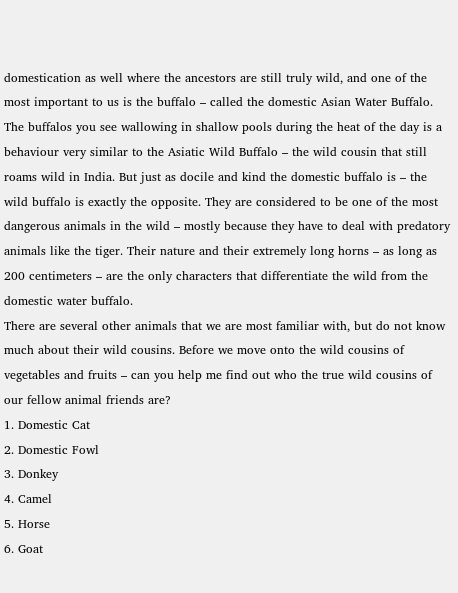domestication as well where the ancestors are still truly wild, and one of the most important to us is the buffalo – called the domestic Asian Water Buffalo. The buffalos you see wallowing in shallow pools during the heat of the day is a behaviour very similar to the Asiatic Wild Buffalo – the wild cousin that still roams wild in India. But just as docile and kind the domestic buffalo is – the wild buffalo is exactly the opposite. They are considered to be one of the most dangerous animals in the wild – mostly because they have to deal with predatory animals like the tiger. Their nature and their extremely long horns – as long as 200 centimeters – are the only characters that differentiate the wild from the domestic water buffalo.
There are several other animals that we are most familiar with, but do not know much about their wild cousins. Before we move onto the wild cousins of vegetables and fruits – can you help me find out who the true wild cousins of our fellow animal friends are?
1. Domestic Cat
2. Domestic Fowl
3. Donkey
4. Camel
5. Horse
6. Goat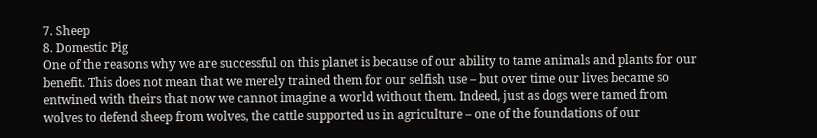7. Sheep
8. Domestic Pig
One of the reasons why we are successful on this planet is because of our ability to tame animals and plants for our benefit. This does not mean that we merely trained them for our selfish use – but over time our lives became so entwined with theirs that now we cannot imagine a world without them. Indeed, just as dogs were tamed from wolves to defend sheep from wolves, the cattle supported us in agriculture – one of the foundations of our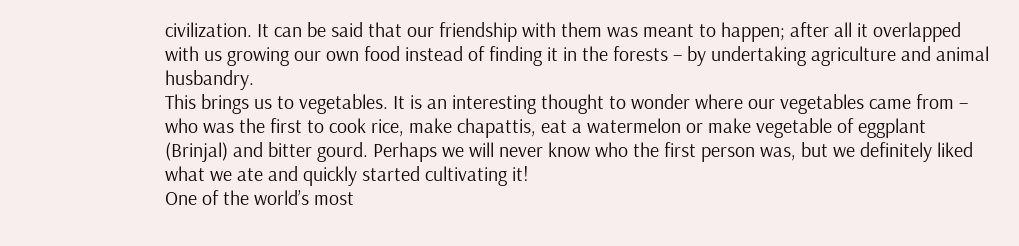civilization. It can be said that our friendship with them was meant to happen; after all it overlapped with us growing our own food instead of finding it in the forests – by undertaking agriculture and animal husbandry.
This brings us to vegetables. It is an interesting thought to wonder where our vegetables came from – who was the first to cook rice, make chapattis, eat a watermelon or make vegetable of eggplant (Brinjal) and bitter gourd. Perhaps we will never know who the first person was, but we definitely liked what we ate and quickly started cultivating it!
One of the world’s most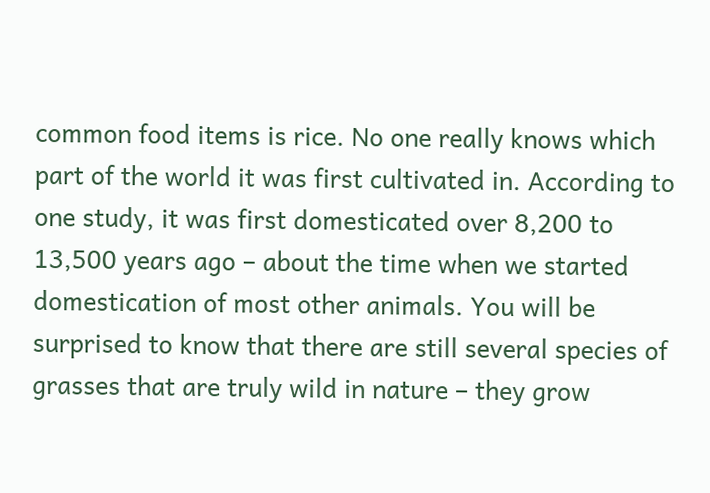common food items is rice. No one really knows which part of the world it was first cultivated in. According to one study, it was first domesticated over 8,200 to 13,500 years ago – about the time when we started domestication of most other animals. You will be surprised to know that there are still several species of grasses that are truly wild in nature – they grow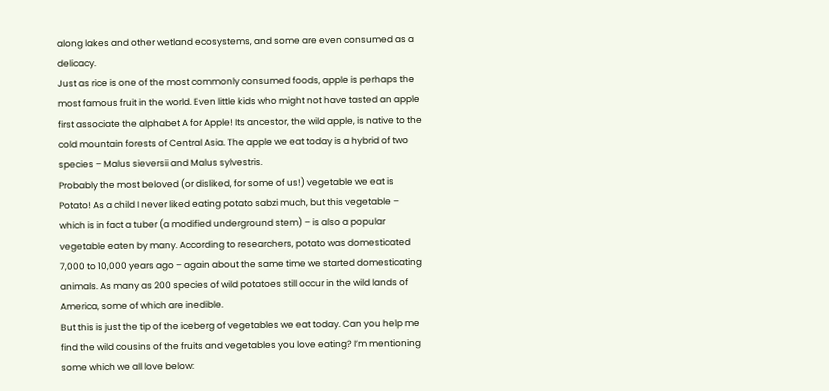along lakes and other wetland ecosystems, and some are even consumed as a delicacy.
Just as rice is one of the most commonly consumed foods, apple is perhaps the most famous fruit in the world. Even little kids who might not have tasted an apple first associate the alphabet A for Apple! Its ancestor, the wild apple, is native to the cold mountain forests of Central Asia. The apple we eat today is a hybrid of two species – Malus sieversii and Malus sylvestris.
Probably the most beloved (or disliked, for some of us!) vegetable we eat is Potato! As a child I never liked eating potato sabzi much, but this vegetable – which is in fact a tuber (a modified underground stem) – is also a popular vegetable eaten by many. According to researchers, potato was domesticated 7,000 to 10,000 years ago – again about the same time we started domesticating animals. As many as 200 species of wild potatoes still occur in the wild lands of America, some of which are inedible.
But this is just the tip of the iceberg of vegetables we eat today. Can you help me find the wild cousins of the fruits and vegetables you love eating? I’m mentioning some which we all love below: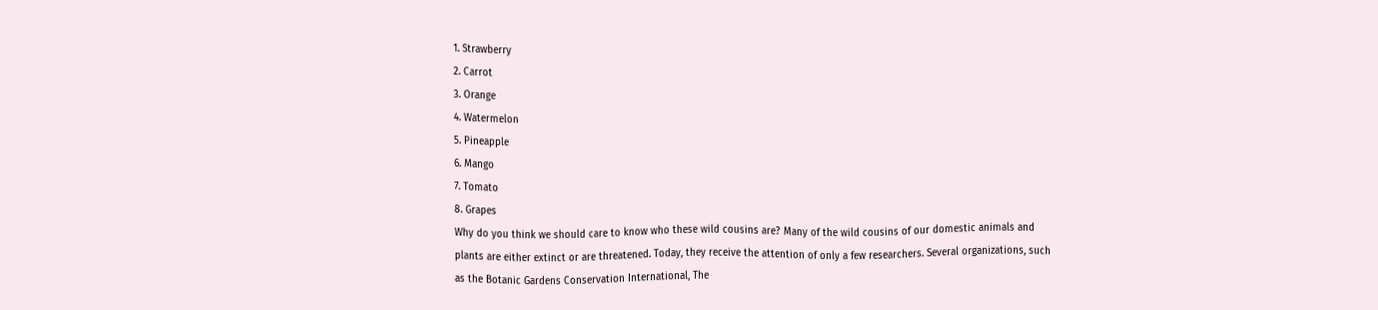1. Strawberry
2. Carrot
3. Orange
4. Watermelon
5. Pineapple
6. Mango
7. Tomato
8. Grapes
Why do you think we should care to know who these wild cousins are? Many of the wild cousins of our domestic animals and plants are either extinct or are threatened. Today, they receive the attention of only a few researchers. Several organizations, such as the Botanic Gardens Conservation International, The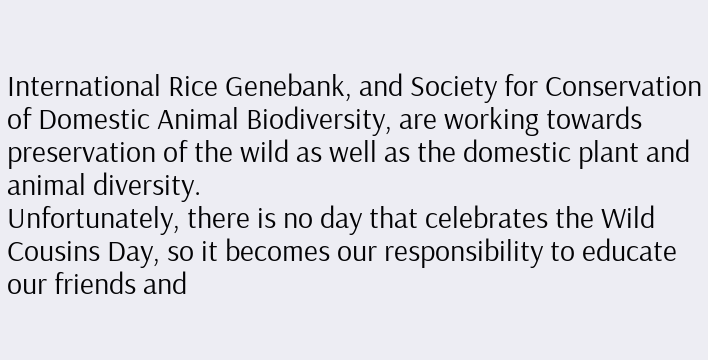International Rice Genebank, and Society for Conservation of Domestic Animal Biodiversity, are working towards preservation of the wild as well as the domestic plant and animal diversity.
Unfortunately, there is no day that celebrates the Wild Cousins Day, so it becomes our responsibility to educate our friends and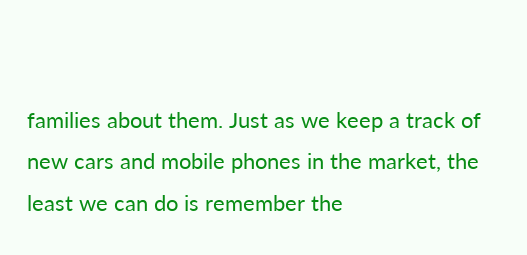families about them. Just as we keep a track of new cars and mobile phones in the market, the least we can do is remember the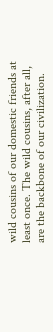wild cousins of our domestic friends at least once. The wild cousins, after all, are the backbone of our civilization.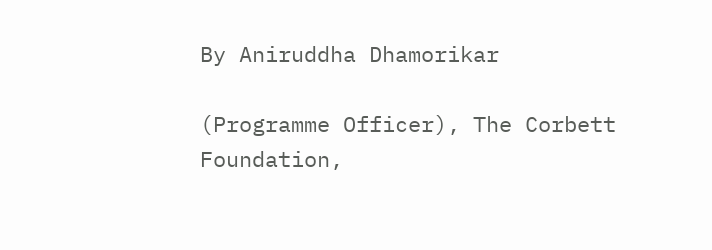By Aniruddha Dhamorikar

(Programme Officer), The Corbett Foundation,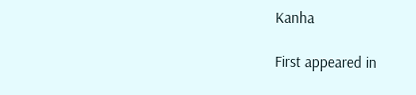Kanha

First appeared in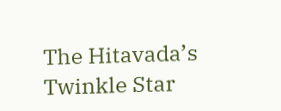The Hitavada’s Twinkle Star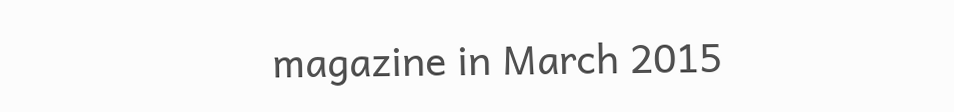magazine in March 2015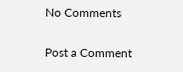No Comments

Post a Comment